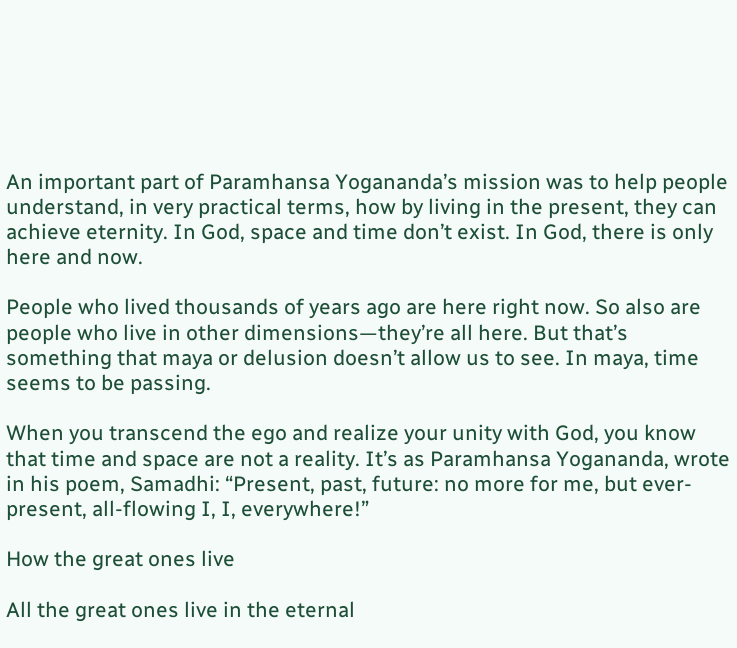An important part of Paramhansa Yogananda’s mission was to help people understand, in very practical terms, how by living in the present, they can achieve eternity. In God, space and time don’t exist. In God, there is only here and now.

People who lived thousands of years ago are here right now. So also are people who live in other dimensions—they’re all here. But that’s something that maya or delusion doesn’t allow us to see. In maya, time seems to be passing.

When you transcend the ego and realize your unity with God, you know that time and space are not a reality. It’s as Paramhansa Yogananda, wrote in his poem, Samadhi: “Present, past, future: no more for me, but ever-present, all-flowing I, I, everywhere!”

How the great ones live

All the great ones live in the eternal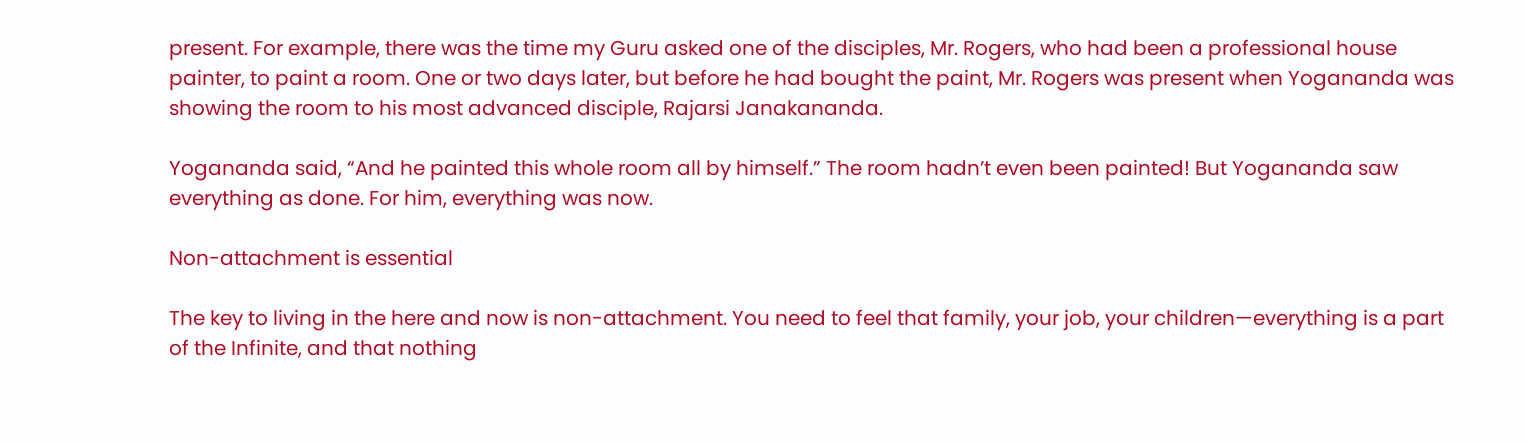present. For example, there was the time my Guru asked one of the disciples, Mr. Rogers, who had been a professional house painter, to paint a room. One or two days later, but before he had bought the paint, Mr. Rogers was present when Yogananda was showing the room to his most advanced disciple, Rajarsi Janakananda.

Yogananda said, “And he painted this whole room all by himself.” The room hadn’t even been painted! But Yogananda saw everything as done. For him, everything was now.

Non-attachment is essential

The key to living in the here and now is non-attachment. You need to feel that family, your job, your children—everything is a part of the Infinite, and that nothing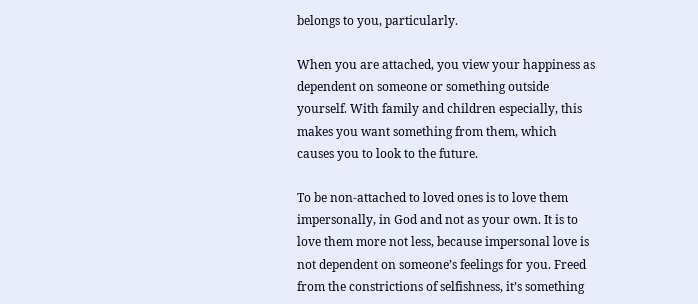belongs to you, particularly.

When you are attached, you view your happiness as dependent on someone or something outside yourself. With family and children especially, this makes you want something from them, which causes you to look to the future.

To be non-attached to loved ones is to love them impersonally, in God and not as your own. It is to love them more not less, because impersonal love is not dependent on someone’s feelings for you. Freed from the constrictions of selfishness, it’s something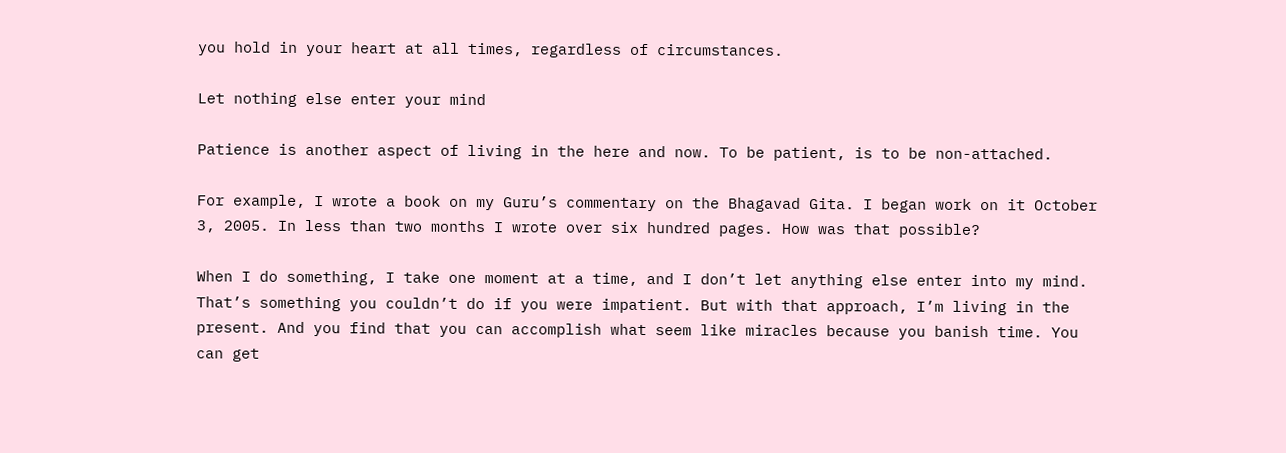you hold in your heart at all times, regardless of circumstances.

Let nothing else enter your mind

Patience is another aspect of living in the here and now. To be patient, is to be non-attached.

For example, I wrote a book on my Guru’s commentary on the Bhagavad Gita. I began work on it October 3, 2005. In less than two months I wrote over six hundred pages. How was that possible?

When I do something, I take one moment at a time, and I don’t let anything else enter into my mind. That’s something you couldn’t do if you were impatient. But with that approach, I’m living in the present. And you find that you can accomplish what seem like miracles because you banish time. You can get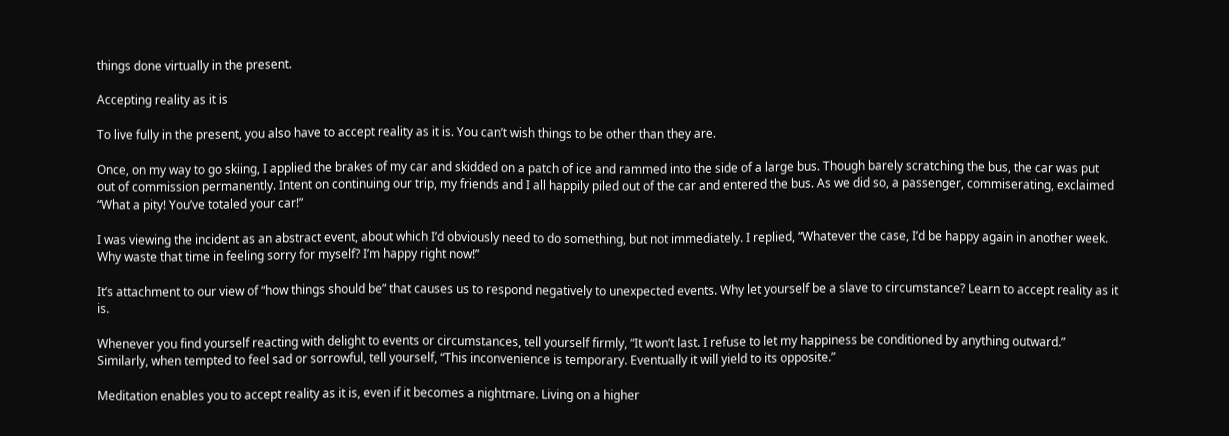things done virtually in the present.

Accepting reality as it is

To live fully in the present, you also have to accept reality as it is. You can’t wish things to be other than they are.

Once, on my way to go skiing, I applied the brakes of my car and skidded on a patch of ice and rammed into the side of a large bus. Though barely scratching the bus, the car was put out of commission permanently. Intent on continuing our trip, my friends and I all happily piled out of the car and entered the bus. As we did so, a passenger, commiserating, exclaimed “What a pity! You’ve totaled your car!”

I was viewing the incident as an abstract event, about which I’d obviously need to do something, but not immediately. I replied, “Whatever the case, I’d be happy again in another week. Why waste that time in feeling sorry for myself? I’m happy right now!”

It’s attachment to our view of “how things should be” that causes us to respond negatively to unexpected events. Why let yourself be a slave to circumstance? Learn to accept reality as it is.

Whenever you find yourself reacting with delight to events or circumstances, tell yourself firmly, “It won’t last. I refuse to let my happiness be conditioned by anything outward.” Similarly, when tempted to feel sad or sorrowful, tell yourself, “This inconvenience is temporary. Eventually it will yield to its opposite.”

Meditation enables you to accept reality as it is, even if it becomes a nightmare. Living on a higher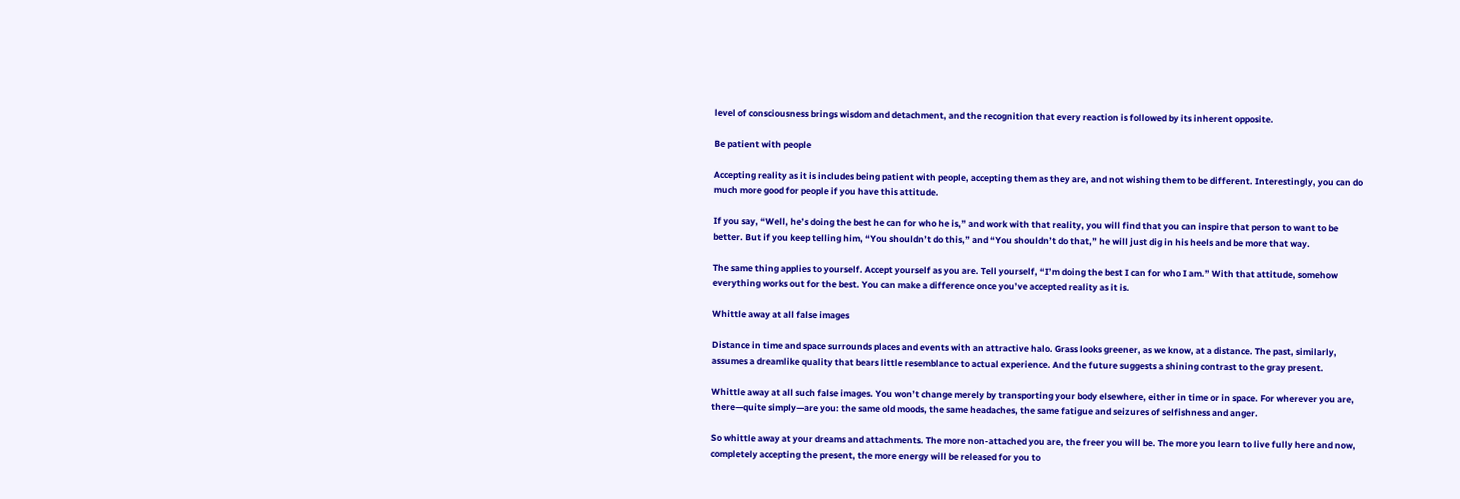level of consciousness brings wisdom and detachment, and the recognition that every reaction is followed by its inherent opposite.

Be patient with people

Accepting reality as it is includes being patient with people, accepting them as they are, and not wishing them to be different. Interestingly, you can do much more good for people if you have this attitude.

If you say, “Well, he’s doing the best he can for who he is,” and work with that reality, you will find that you can inspire that person to want to be better. But if you keep telling him, “You shouldn’t do this,” and “You shouldn’t do that,” he will just dig in his heels and be more that way.

The same thing applies to yourself. Accept yourself as you are. Tell yourself, “I’m doing the best I can for who I am.” With that attitude, somehow everything works out for the best. You can make a difference once you’ve accepted reality as it is.

Whittle away at all false images

Distance in time and space surrounds places and events with an attractive halo. Grass looks greener, as we know, at a distance. The past, similarly, assumes a dreamlike quality that bears little resemblance to actual experience. And the future suggests a shining contrast to the gray present.

Whittle away at all such false images. You won’t change merely by transporting your body elsewhere, either in time or in space. For wherever you are, there—quite simply—are you: the same old moods, the same headaches, the same fatigue and seizures of selfishness and anger.

So whittle away at your dreams and attachments. The more non-attached you are, the freer you will be. The more you learn to live fully here and now, completely accepting the present, the more energy will be released for you to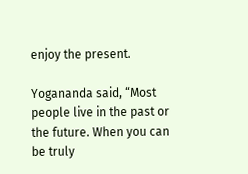enjoy the present.

Yogananda said, “Most people live in the past or the future. When you can be truly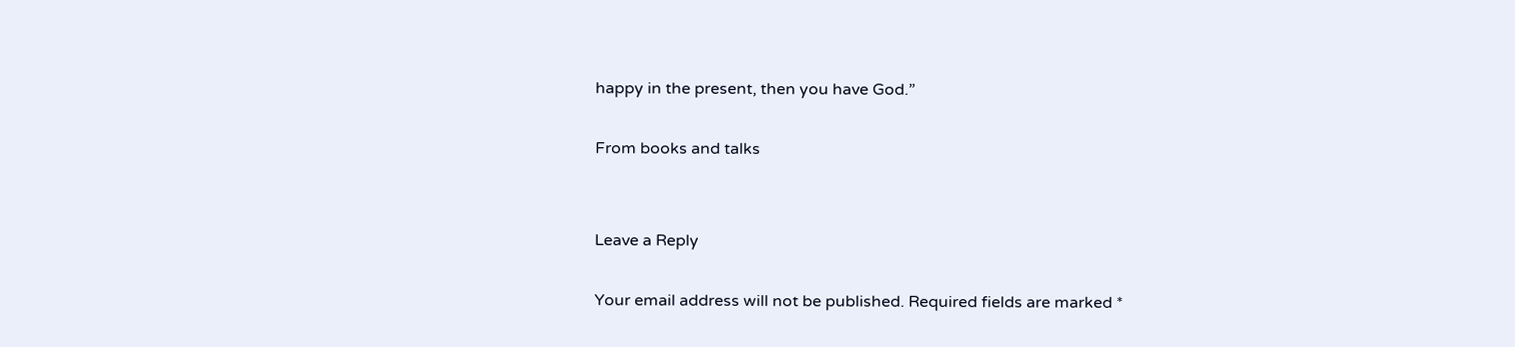happy in the present, then you have God.”

From books and talks


Leave a Reply

Your email address will not be published. Required fields are marked *